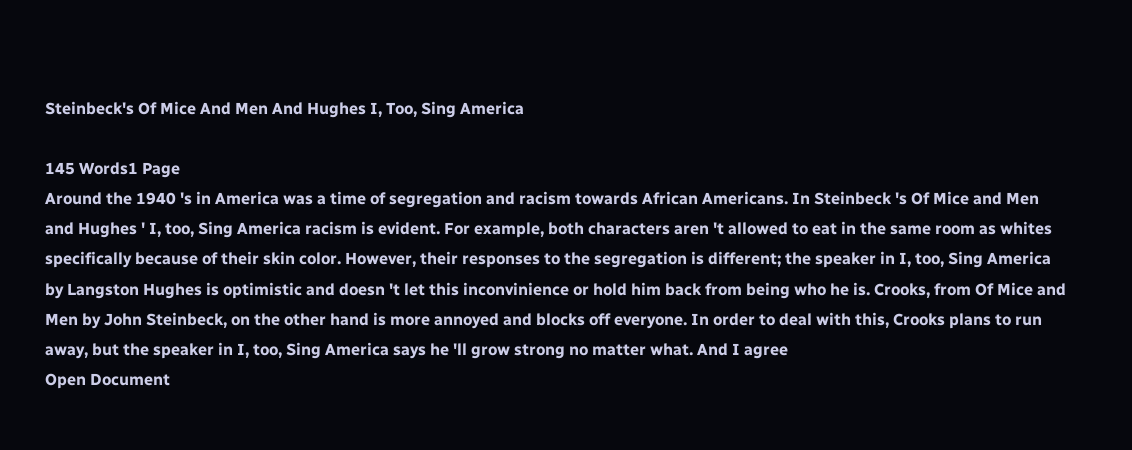Steinbeck's Of Mice And Men And Hughes I, Too, Sing America

145 Words1 Page
Around the 1940 's in America was a time of segregation and racism towards African Americans. In Steinbeck 's Of Mice and Men and Hughes ' I, too, Sing America racism is evident. For example, both characters aren 't allowed to eat in the same room as whites specifically because of their skin color. However, their responses to the segregation is different; the speaker in I, too, Sing America by Langston Hughes is optimistic and doesn 't let this inconvinience or hold him back from being who he is. Crooks, from Of Mice and Men by John Steinbeck, on the other hand is more annoyed and blocks off everyone. In order to deal with this, Crooks plans to run away, but the speaker in I, too, Sing America says he 'll grow strong no matter what. And I agree
Open Document